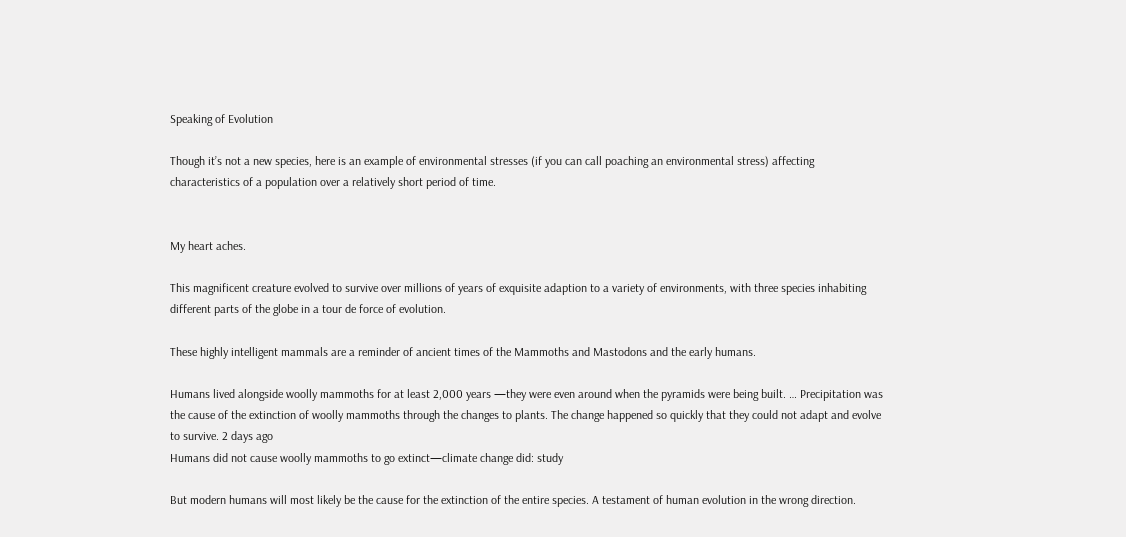Speaking of Evolution

Though it’s not a new species, here is an example of environmental stresses (if you can call poaching an environmental stress) affecting characteristics of a population over a relatively short period of time.


My heart aches.

This magnificent creature evolved to survive over millions of years of exquisite adaption to a variety of environments, with three species inhabiting different parts of the globe in a tour de force of evolution.

These highly intelligent mammals are a reminder of ancient times of the Mammoths and Mastodons and the early humans.

Humans lived alongside woolly mammoths for at least 2,000 years —they were even around when the pyramids were being built. … Precipitation was the cause of the extinction of woolly mammoths through the changes to plants. The change happened so quickly that they could not adapt and evolve to survive. 2 days ago
Humans did not cause woolly mammoths to go extinct—climate change did: study

But modern humans will most likely be the cause for the extinction of the entire species. A testament of human evolution in the wrong direction.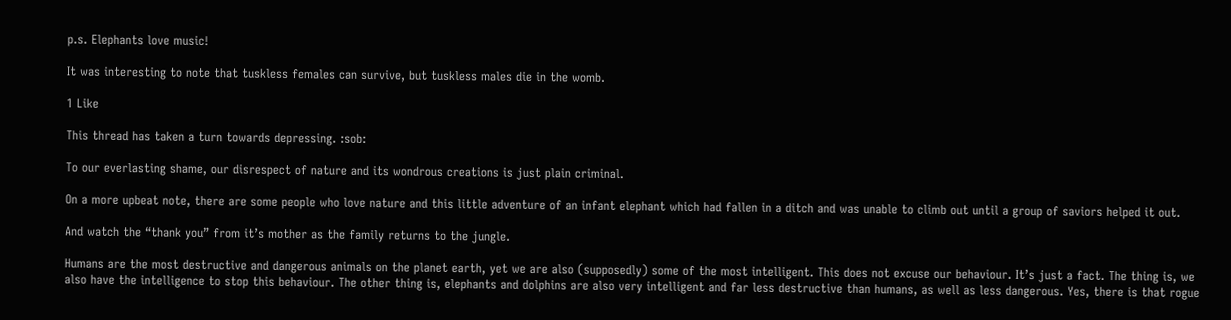p.s. Elephants love music!

It was interesting to note that tuskless females can survive, but tuskless males die in the womb.

1 Like

This thread has taken a turn towards depressing. :sob:

To our everlasting shame, our disrespect of nature and its wondrous creations is just plain criminal.

On a more upbeat note, there are some people who love nature and this little adventure of an infant elephant which had fallen in a ditch and was unable to climb out until a group of saviors helped it out.

And watch the “thank you” from it’s mother as the family returns to the jungle.

Humans are the most destructive and dangerous animals on the planet earth, yet we are also (supposedly) some of the most intelligent. This does not excuse our behaviour. It’s just a fact. The thing is, we also have the intelligence to stop this behaviour. The other thing is, elephants and dolphins are also very intelligent and far less destructive than humans, as well as less dangerous. Yes, there is that rogue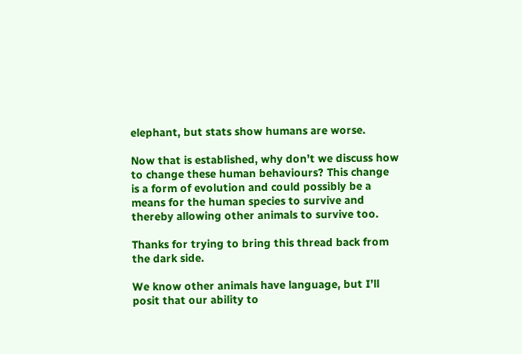elephant, but stats show humans are worse.

Now that is established, why don’t we discuss how to change these human behaviours? This change is a form of evolution and could possibly be a means for the human species to survive and thereby allowing other animals to survive too.

Thanks for trying to bring this thread back from the dark side.

We know other animals have language, but I’ll posit that our ability to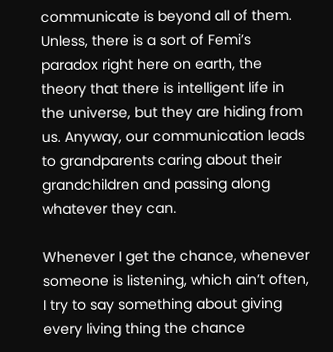communicate is beyond all of them. Unless, there is a sort of Femi’s paradox right here on earth, the theory that there is intelligent life in the universe, but they are hiding from us. Anyway, our communication leads to grandparents caring about their grandchildren and passing along whatever they can.

Whenever I get the chance, whenever someone is listening, which ain’t often, I try to say something about giving every living thing the chance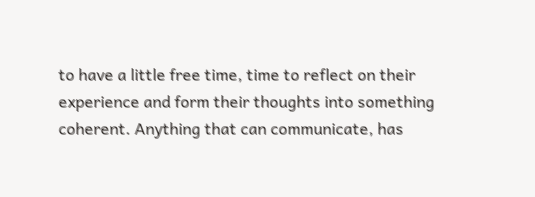to have a little free time, time to reflect on their experience and form their thoughts into something coherent. Anything that can communicate, has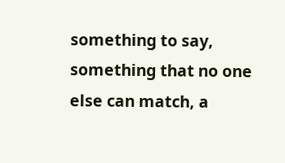something to say, something that no one else can match, a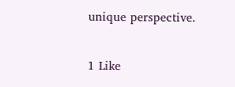unique perspective.

1 Like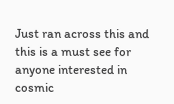Just ran across this and this is a must see for anyone interested in cosmic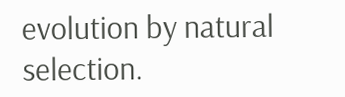evolution by natural selection.